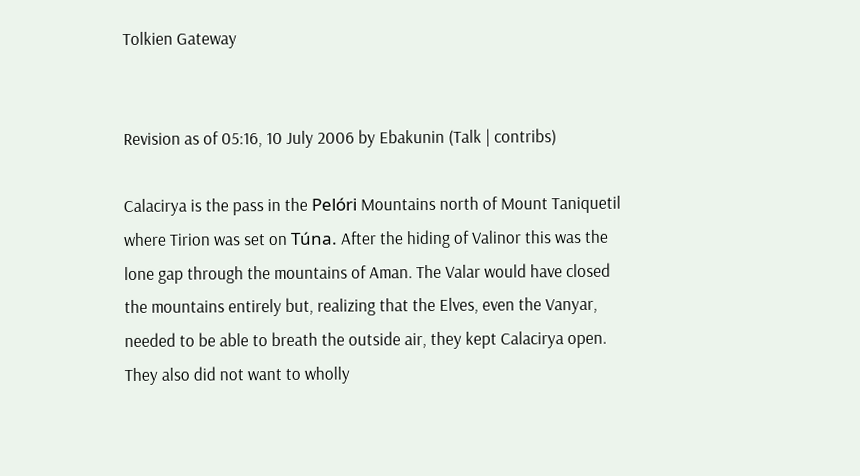Tolkien Gateway


Revision as of 05:16, 10 July 2006 by Ebakunin (Talk | contribs)

Calacirya is the pass in the Pelóri Mountains north of Mount Taniquetil where Tirion was set on Túna. After the hiding of Valinor this was the lone gap through the mountains of Aman. The Valar would have closed the mountains entirely but, realizing that the Elves, even the Vanyar, needed to be able to breath the outside air, they kept Calacirya open. They also did not want to wholly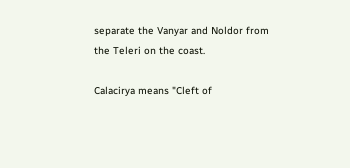separate the Vanyar and Noldor from the Teleri on the coast.

Calacirya means "Cleft of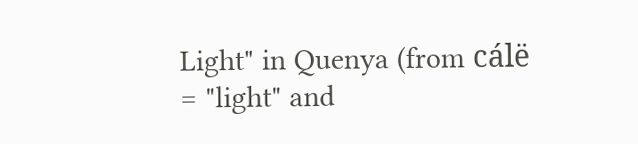Light" in Quenya (from cálë = "light" and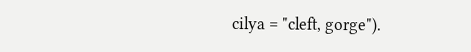cilya = "cleft, gorge").